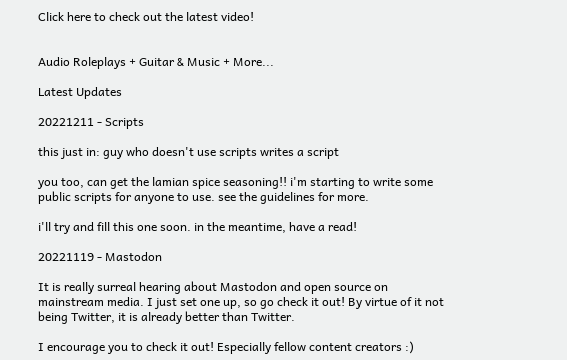Click here to check out the latest video!


Audio Roleplays + Guitar & Music + More...

Latest Updates

20221211 - Scripts

this just in: guy who doesn't use scripts writes a script

you too, can get the lamian spice seasoning!! i'm starting to write some public scripts for anyone to use. see the guidelines for more.

i'll try and fill this one soon. in the meantime, have a read!

20221119 - Mastodon

It is really surreal hearing about Mastodon and open source on mainstream media. I just set one up, so go check it out! By virtue of it not being Twitter, it is already better than Twitter.

I encourage you to check it out! Especially fellow content creators :)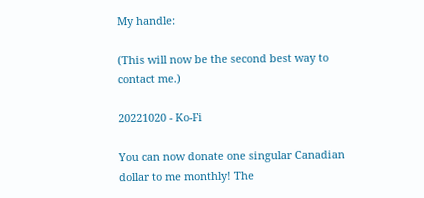My handle:

(This will now be the second best way to contact me.)

20221020 - Ko-Fi

You can now donate one singular Canadian dollar to me monthly! The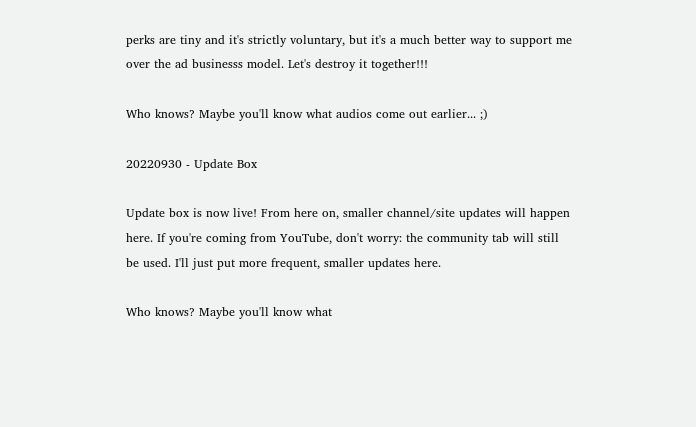perks are tiny and it's strictly voluntary, but it's a much better way to support me over the ad businesss model. Let's destroy it together!!!

Who knows? Maybe you'll know what audios come out earlier... ;)

20220930 - Update Box

Update box is now live! From here on, smaller channel/site updates will happen here. If you're coming from YouTube, don't worry: the community tab will still be used. I'll just put more frequent, smaller updates here.

Who knows? Maybe you'll know what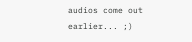audios come out earlier... ;)